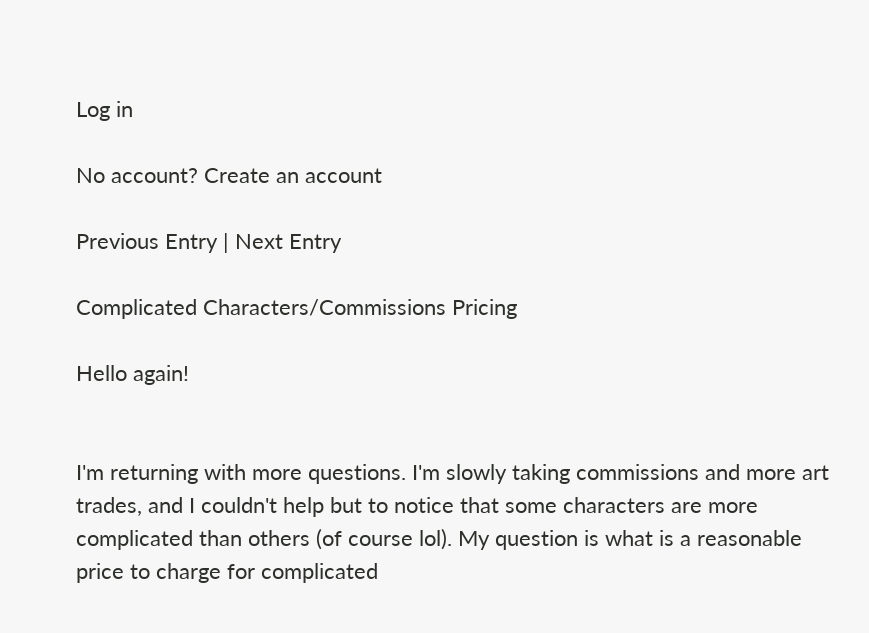Log in

No account? Create an account

Previous Entry | Next Entry

Complicated Characters/Commissions Pricing

Hello again!


I'm returning with more questions. I'm slowly taking commissions and more art trades, and I couldn't help but to notice that some characters are more complicated than others (of course lol). My question is what is a reasonable price to charge for complicated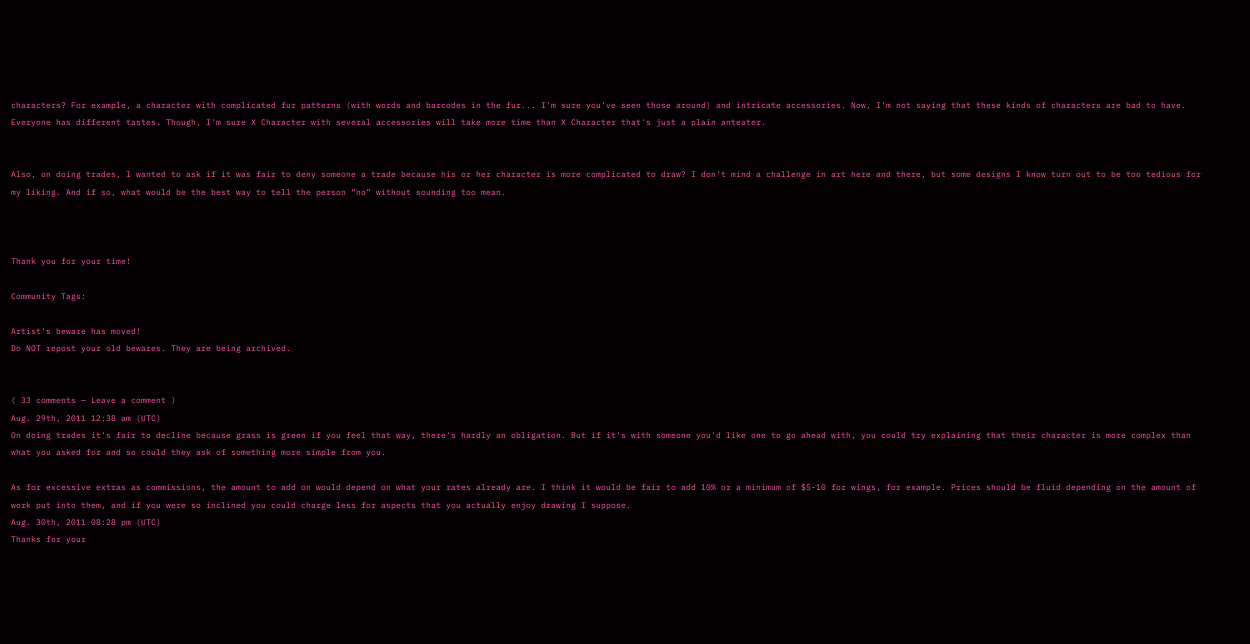characters? For example, a character with complicated fur patterns (with words and barcodes in the fur... I'm sure you've seen those around) and intricate accessories. Now, I'm not saying that these kinds of characters are bad to have. Everyone has different tastes. Though, I'm sure X Character with several accessories will take more time than X Character that's just a plain anteater.


Also, on doing trades, I wanted to ask if it was fair to deny someone a trade because his or her character is more complicated to draw? I don't mind a challenge in art here and there, but some designs I know turn out to be too tedious for my liking. And if so, what would be the best way to tell the person “no” without sounding too mean.



Thank you for your time!

Community Tags:

Artist's beware has moved!
Do NOT repost your old bewares. They are being archived.


( 33 comments — Leave a comment )
Aug. 29th, 2011 12:38 am (UTC)
On doing trades it's fair to decline because grass is green if you feel that way, there's hardly an obligation. But if it's with someone you'd like one to go ahead with, you could try explaining that their character is more complex than what you asked for and so could they ask of something more simple from you.

As for excessive extras as commissions, the amount to add on would depend on what your rates already are. I think it would be fair to add 10% or a minimum of $5-10 for wings, for example. Prices should be fluid depending on the amount of work put into them, and if you were so inclined you could charge less for aspects that you actually enjoy drawing I suppose.
Aug. 30th, 2011 08:28 pm (UTC)
Thanks for your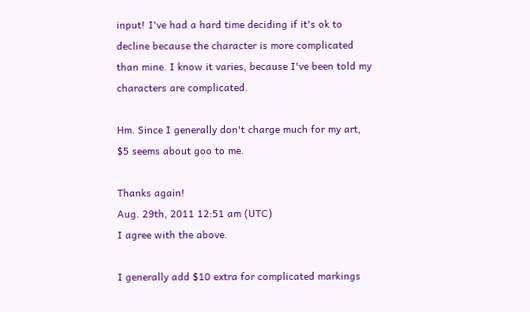input! I've had a hard time deciding if it's ok to decline because the character is more complicated than mine. I know it varies, because I've been told my characters are complicated.

Hm. Since I generally don't charge much for my art, $5 seems about goo to me.

Thanks again!
Aug. 29th, 2011 12:51 am (UTC)
I agree with the above.

I generally add $10 extra for complicated markings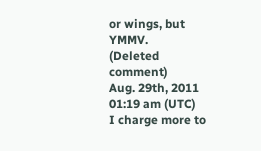or wings, but YMMV.
(Deleted comment)
Aug. 29th, 2011 01:19 am (UTC)
I charge more to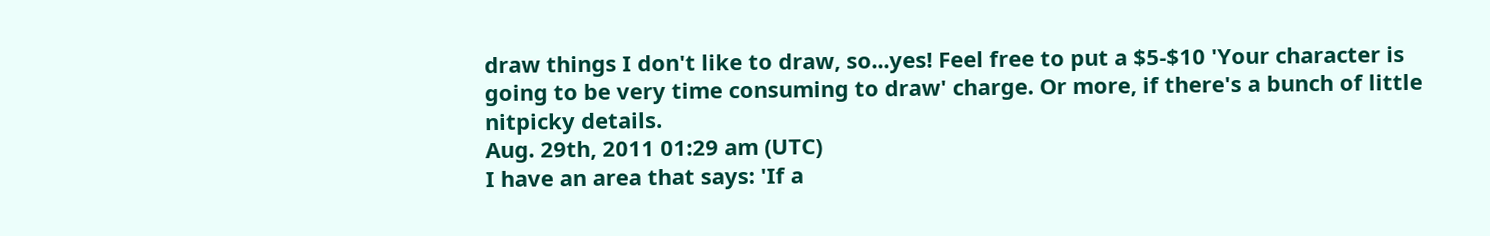draw things I don't like to draw, so...yes! Feel free to put a $5-$10 'Your character is going to be very time consuming to draw' charge. Or more, if there's a bunch of little nitpicky details.
Aug. 29th, 2011 01:29 am (UTC)
I have an area that says: 'If a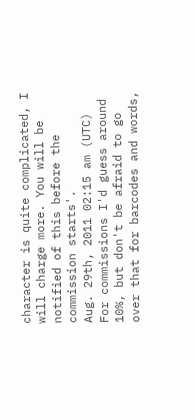character is quite complicated, I will charge more. You will be notified of this before the commission starts'.
Aug. 29th, 2011 02:15 am (UTC)
For commissions I'd guess around 10%, but don't be afraid to go over that for barcodes and words,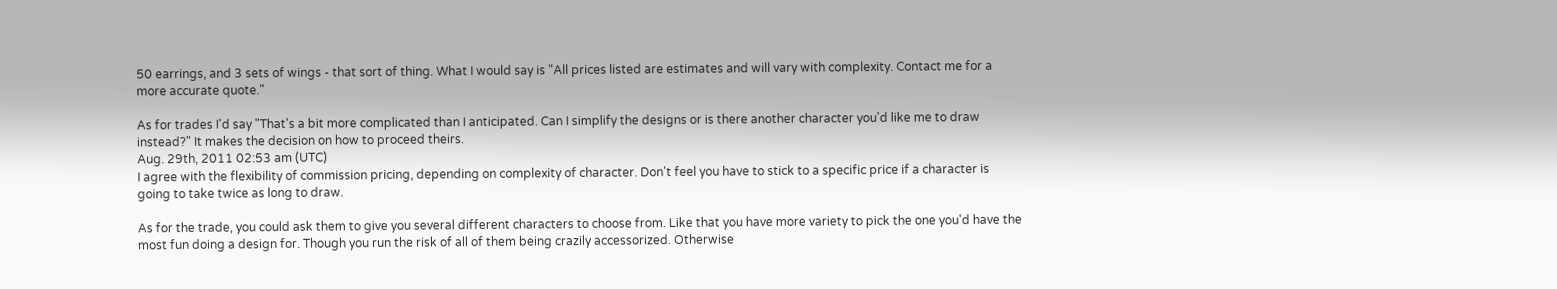50 earrings, and 3 sets of wings - that sort of thing. What I would say is "All prices listed are estimates and will vary with complexity. Contact me for a more accurate quote."

As for trades I'd say "That's a bit more complicated than I anticipated. Can I simplify the designs or is there another character you'd like me to draw instead?" It makes the decision on how to proceed theirs.
Aug. 29th, 2011 02:53 am (UTC)
I agree with the flexibility of commission pricing, depending on complexity of character. Don't feel you have to stick to a specific price if a character is going to take twice as long to draw.

As for the trade, you could ask them to give you several different characters to choose from. Like that you have more variety to pick the one you'd have the most fun doing a design for. Though you run the risk of all of them being crazily accessorized. Otherwise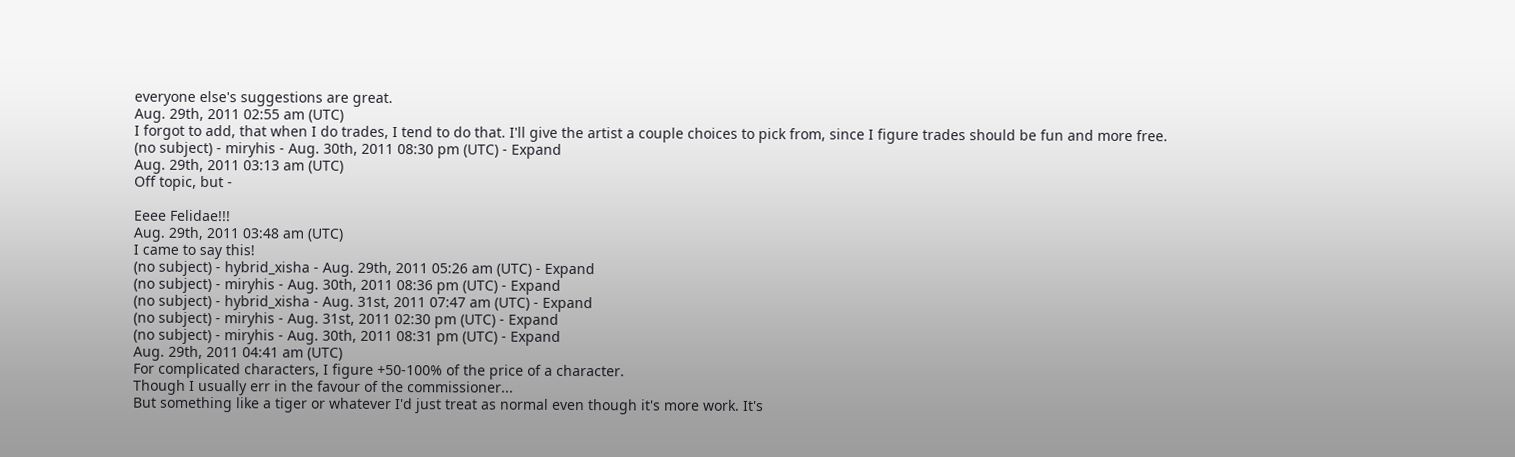everyone else's suggestions are great.
Aug. 29th, 2011 02:55 am (UTC)
I forgot to add, that when I do trades, I tend to do that. I'll give the artist a couple choices to pick from, since I figure trades should be fun and more free.
(no subject) - miryhis - Aug. 30th, 2011 08:30 pm (UTC) - Expand
Aug. 29th, 2011 03:13 am (UTC)
Off topic, but -

Eeee Felidae!!!
Aug. 29th, 2011 03:48 am (UTC)
I came to say this!
(no subject) - hybrid_xisha - Aug. 29th, 2011 05:26 am (UTC) - Expand
(no subject) - miryhis - Aug. 30th, 2011 08:36 pm (UTC) - Expand
(no subject) - hybrid_xisha - Aug. 31st, 2011 07:47 am (UTC) - Expand
(no subject) - miryhis - Aug. 31st, 2011 02:30 pm (UTC) - Expand
(no subject) - miryhis - Aug. 30th, 2011 08:31 pm (UTC) - Expand
Aug. 29th, 2011 04:41 am (UTC)
For complicated characters, I figure +50-100% of the price of a character.
Though I usually err in the favour of the commissioner...
But something like a tiger or whatever I'd just treat as normal even though it's more work. It's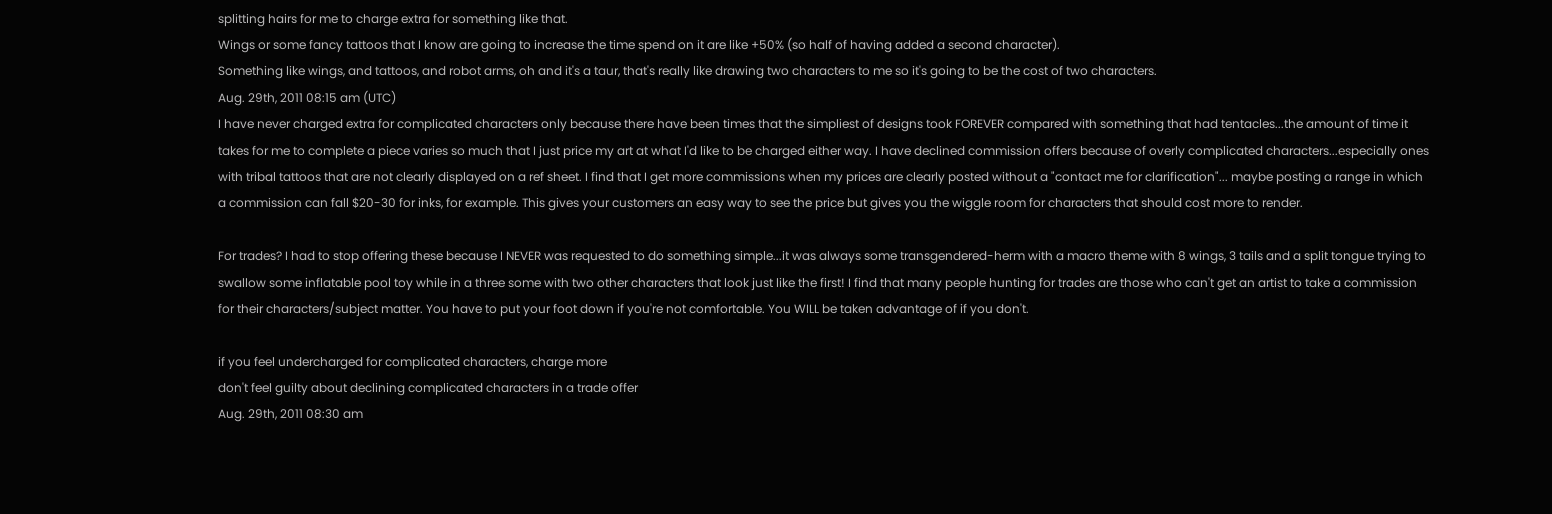splitting hairs for me to charge extra for something like that.
Wings or some fancy tattoos that I know are going to increase the time spend on it are like +50% (so half of having added a second character).
Something like wings, and tattoos, and robot arms, oh and it's a taur, that's really like drawing two characters to me so it's going to be the cost of two characters.
Aug. 29th, 2011 08:15 am (UTC)
I have never charged extra for complicated characters only because there have been times that the simpliest of designs took FOREVER compared with something that had tentacles...the amount of time it takes for me to complete a piece varies so much that I just price my art at what I'd like to be charged either way. I have declined commission offers because of overly complicated characters...especially ones with tribal tattoos that are not clearly displayed on a ref sheet. I find that I get more commissions when my prices are clearly posted without a "contact me for clarification"... maybe posting a range in which a commission can fall $20-30 for inks, for example. This gives your customers an easy way to see the price but gives you the wiggle room for characters that should cost more to render.

For trades? I had to stop offering these because I NEVER was requested to do something simple...it was always some transgendered-herm with a macro theme with 8 wings, 3 tails and a split tongue trying to swallow some inflatable pool toy while in a three some with two other characters that look just like the first! I find that many people hunting for trades are those who can't get an artist to take a commission for their characters/subject matter. You have to put your foot down if you're not comfortable. You WILL be taken advantage of if you don't.

if you feel undercharged for complicated characters, charge more
don't feel guilty about declining complicated characters in a trade offer
Aug. 29th, 2011 08:30 am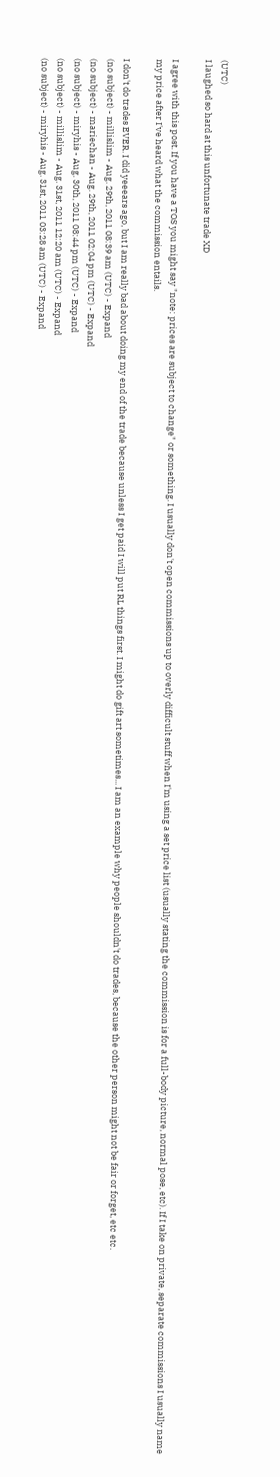(UTC)
I laughed so hard at this unfortunate trade XD

I agree with this post. If you have a TOS you might say "note: prices are subject to change" or something. I usually don't open commissions up to overly difficult stuff when I'm using a set price list (usually stating the commission is for a full-body picture, normal pose, etc). If I take on private, separate commissions I usually name my price after I've heard what the commission entails.

I don't do trades EVER. I did yeeears ago, but I am really bad about doing my end of the trade because unless I get paid I will put RL things first. I might do gift art sometimes... I am an example why people shouldn't do trades, because the other person might not be fair or forget, etc etc.
(no subject) - millislim - Aug. 29th, 2011 08:39 am (UTC) - Expand
(no subject) - mariechan - Aug. 29th, 2011 02:04 pm (UTC) - Expand
(no subject) - miryhis - Aug. 30th, 2011 08:44 pm (UTC) - Expand
(no subject) - millislim - Aug. 31st, 2011 12:20 am (UTC) - Expand
(no subject) - miryhis - Aug. 31st, 2011 03:28 am (UTC) - Expand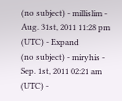(no subject) - millislim - Aug. 31st, 2011 11:28 pm (UTC) - Expand
(no subject) - miryhis - Sep. 1st, 2011 02:21 am (UTC) -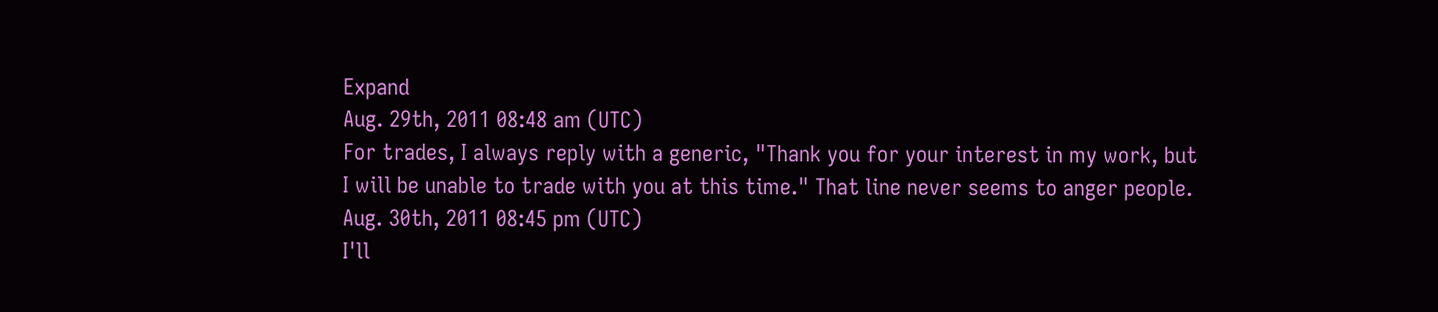Expand
Aug. 29th, 2011 08:48 am (UTC)
For trades, I always reply with a generic, "Thank you for your interest in my work, but I will be unable to trade with you at this time." That line never seems to anger people.
Aug. 30th, 2011 08:45 pm (UTC)
I'll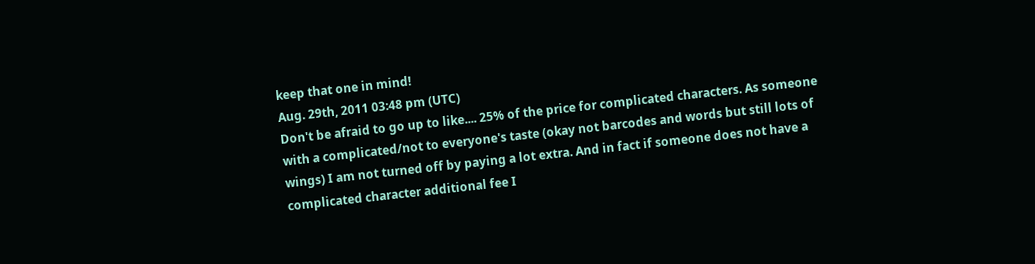keep that one in mind!
Aug. 29th, 2011 03:48 pm (UTC)
Don't be afraid to go up to like.... 25% of the price for complicated characters. As someone with a complicated/not to everyone's taste (okay not barcodes and words but still lots of wings) I am not turned off by paying a lot extra. And in fact if someone does not have a complicated character additional fee I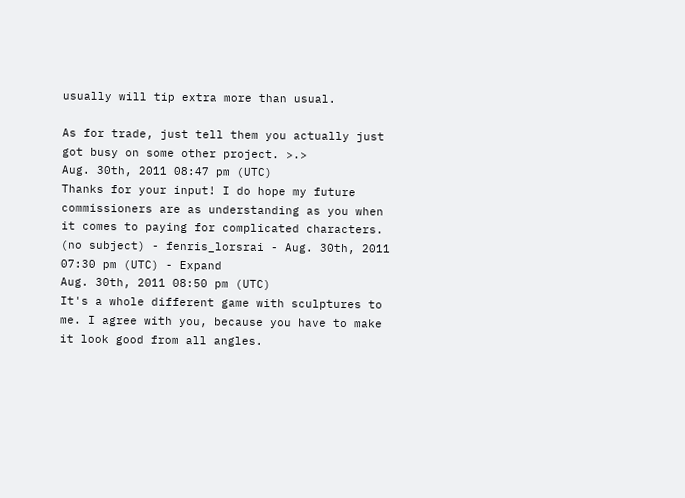usually will tip extra more than usual.

As for trade, just tell them you actually just got busy on some other project. >.>
Aug. 30th, 2011 08:47 pm (UTC)
Thanks for your input! I do hope my future commissioners are as understanding as you when it comes to paying for complicated characters.
(no subject) - fenris_lorsrai - Aug. 30th, 2011 07:30 pm (UTC) - Expand
Aug. 30th, 2011 08:50 pm (UTC)
It's a whole different game with sculptures to me. I agree with you, because you have to make it look good from all angles.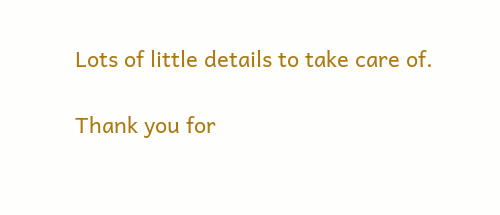Lots of little details to take care of.

Thank you for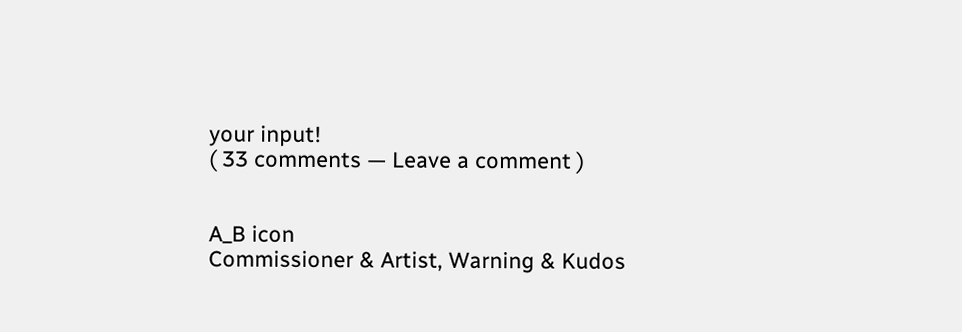your input!
( 33 comments — Leave a comment )


A_B icon
Commissioner & Artist, Warning & Kudos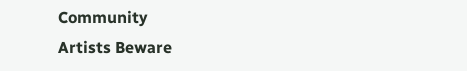Community
Artists Beware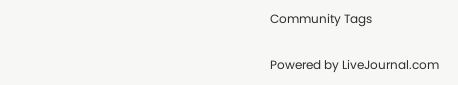Community Tags

Powered by LiveJournal.com